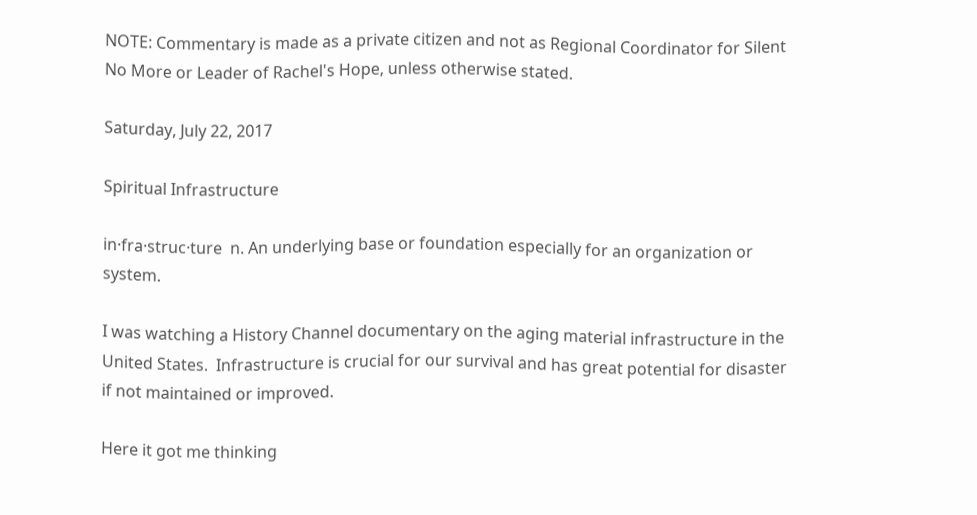NOTE: Commentary is made as a private citizen and not as Regional Coordinator for Silent No More or Leader of Rachel's Hope, unless otherwise stated.

Saturday, July 22, 2017

Spiritual Infrastructure

in·fra·struc·ture  n. An underlying base or foundation especially for an organization or system.

I was watching a History Channel documentary on the aging material infrastructure in the United States.  Infrastructure is crucial for our survival and has great potential for disaster if not maintained or improved.

Here it got me thinking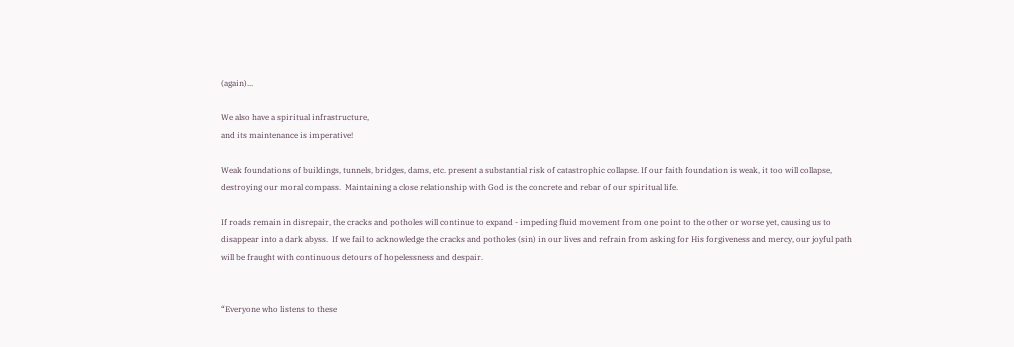(again)...

We also have a spiritual infrastructure,
and its maintenance is imperative!

Weak foundations of buildings, tunnels, bridges, dams, etc. present a substantial risk of catastrophic collapse. If our faith foundation is weak, it too will collapse, destroying our moral compass.  Maintaining a close relationship with God is the concrete and rebar of our spiritual life.

If roads remain in disrepair, the cracks and potholes will continue to expand - impeding fluid movement from one point to the other or worse yet, causing us to disappear into a dark abyss.  If we fail to acknowledge the cracks and potholes (sin) in our lives and refrain from asking for His forgiveness and mercy, our joyful path will be fraught with continuous detours of hopelessness and despair.


“Everyone who listens to these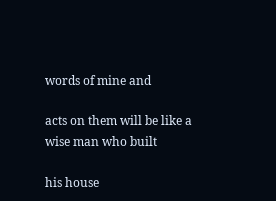words of mine and

acts on them will be like a wise man who built

his house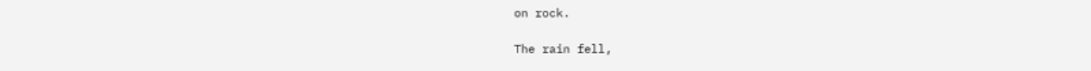on rock.

The rain fell,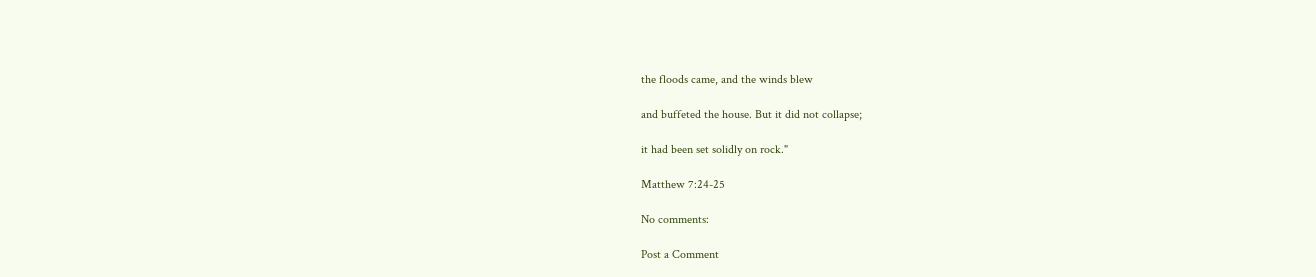the floods came, and the winds blew

and buffeted the house. But it did not collapse;

it had been set solidly on rock."

Matthew 7:24-25

No comments:

Post a Comment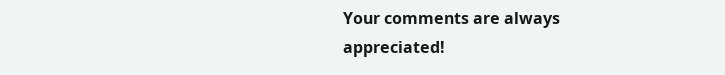Your comments are always appreciated!